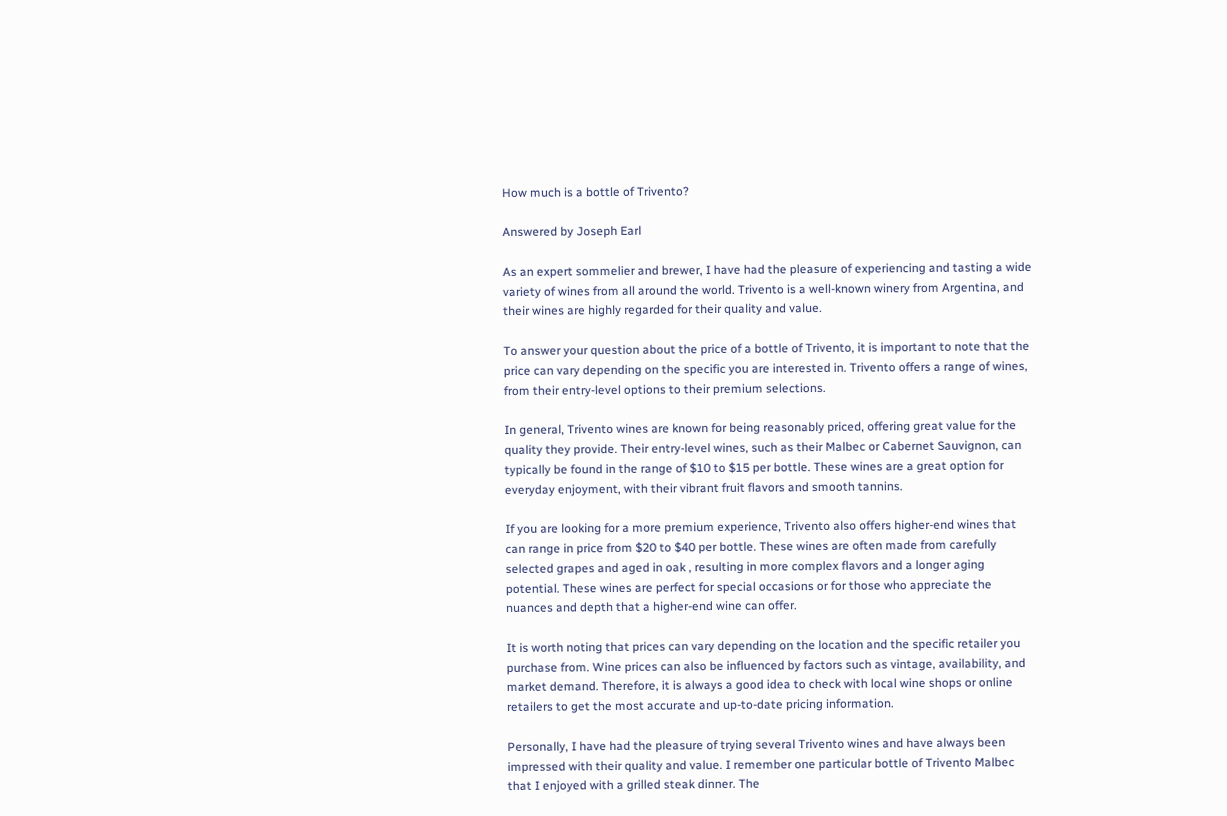How much is a bottle of Trivento?

Answered by Joseph Earl

As an expert sommelier and brewer, I have had the pleasure of experiencing and tasting a wide variety of wines from all around the world. Trivento is a well-known winery from Argentina, and their wines are highly regarded for their quality and value.

To answer your question about the price of a bottle of Trivento, it is important to note that the price can vary depending on the specific you are interested in. Trivento offers a range of wines, from their entry-level options to their premium selections.

In general, Trivento wines are known for being reasonably priced, offering great value for the quality they provide. Their entry-level wines, such as their Malbec or Cabernet Sauvignon, can typically be found in the range of $10 to $15 per bottle. These wines are a great option for everyday enjoyment, with their vibrant fruit flavors and smooth tannins.

If you are looking for a more premium experience, Trivento also offers higher-end wines that can range in price from $20 to $40 per bottle. These wines are often made from carefully selected grapes and aged in oak , resulting in more complex flavors and a longer aging potential. These wines are perfect for special occasions or for those who appreciate the nuances and depth that a higher-end wine can offer.

It is worth noting that prices can vary depending on the location and the specific retailer you purchase from. Wine prices can also be influenced by factors such as vintage, availability, and market demand. Therefore, it is always a good idea to check with local wine shops or online retailers to get the most accurate and up-to-date pricing information.

Personally, I have had the pleasure of trying several Trivento wines and have always been impressed with their quality and value. I remember one particular bottle of Trivento Malbec that I enjoyed with a grilled steak dinner. The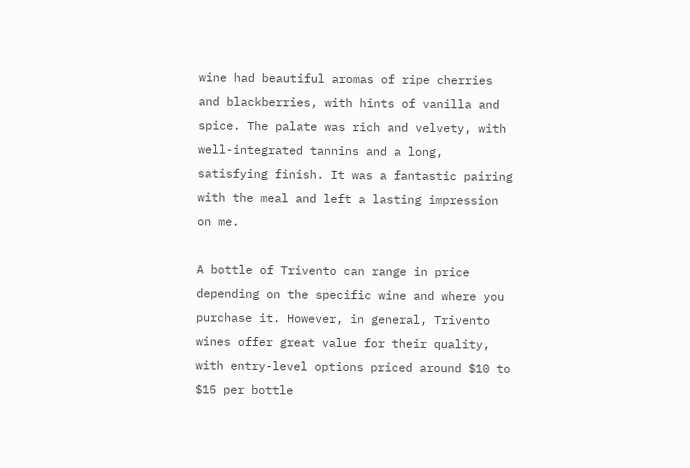wine had beautiful aromas of ripe cherries and blackberries, with hints of vanilla and spice. The palate was rich and velvety, with well-integrated tannins and a long, satisfying finish. It was a fantastic pairing with the meal and left a lasting impression on me.

A bottle of Trivento can range in price depending on the specific wine and where you purchase it. However, in general, Trivento wines offer great value for their quality, with entry-level options priced around $10 to $15 per bottle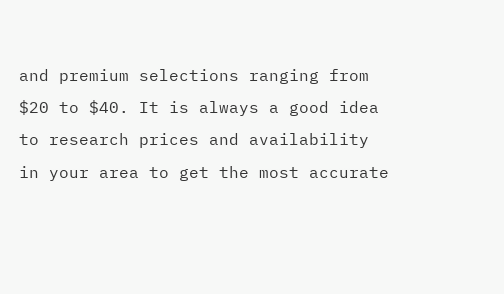and premium selections ranging from $20 to $40. It is always a good idea to research prices and availability in your area to get the most accurate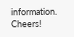information. Cheers!